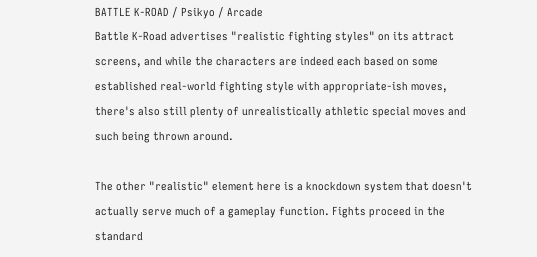BATTLE K-ROAD / Psikyo / Arcade
Battle K-Road advertises "realistic fighting styles" on its attract screens, and while the characters are indeed each based on some established real-world fighting style with appropriate-ish moves, there's also still plenty of unrealistically athletic special moves and such being thrown around.

The other "realistic" element here is a knockdown system that doesn't actually serve much of a gameplay function. Fights proceed in the standard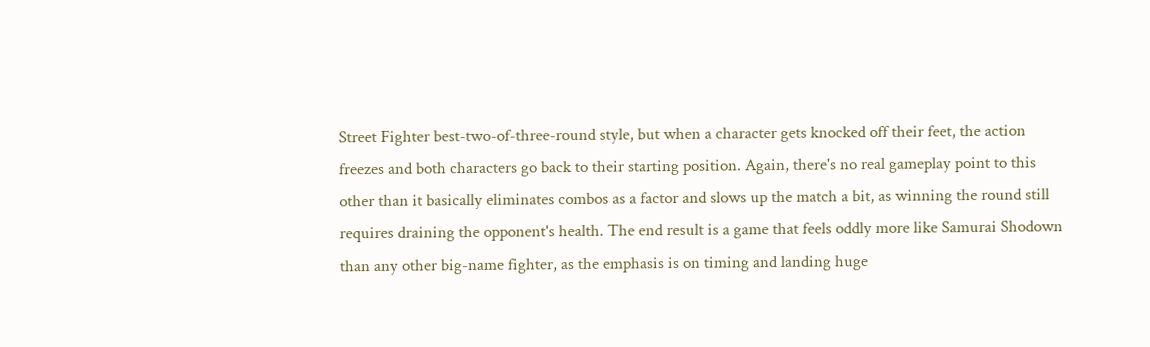Street Fighter best-two-of-three-round style, but when a character gets knocked off their feet, the action freezes and both characters go back to their starting position. Again, there's no real gameplay point to this other than it basically eliminates combos as a factor and slows up the match a bit, as winning the round still requires draining the opponent's health. The end result is a game that feels oddly more like Samurai Shodown than any other big-name fighter, as the emphasis is on timing and landing huge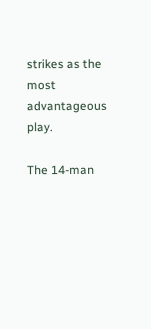strikes as the most advantageous play.

The 14-man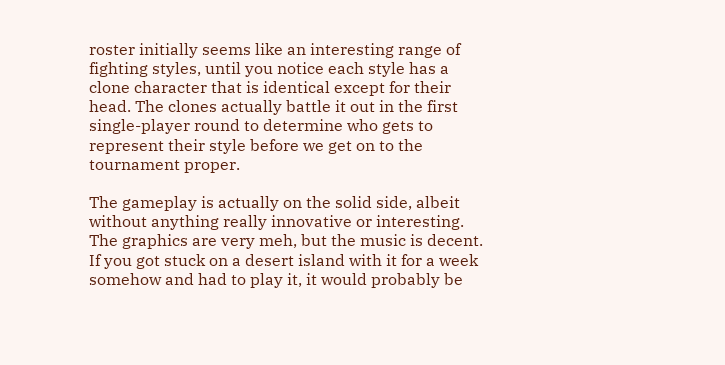roster initially seems like an interesting range of fighting styles, until you notice each style has a clone character that is identical except for their head. The clones actually battle it out in the first single-player round to determine who gets to represent their style before we get on to the tournament proper.

The gameplay is actually on the solid side, albeit without anything really innovative or interesting. The graphics are very meh, but the music is decent. If you got stuck on a desert island with it for a week somehow and had to play it, it would probably be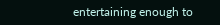entertaining enough to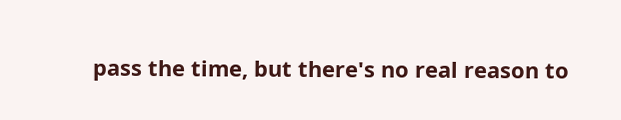pass the time, but there's no real reason to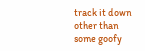track it down other than some goofy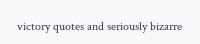victory quotes and seriously bizarre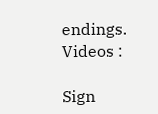endings.
Videos :

Sign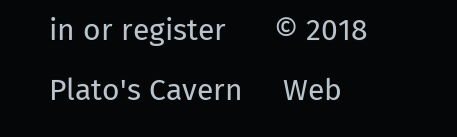in or register      © 2018 Plato's Cavern     Web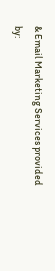& Email Marketing Services provided by: